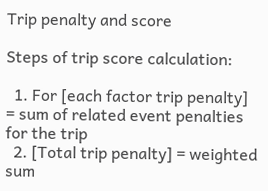Trip penalty and score

Steps of trip score calculation:

  1. For [each factor trip penalty] = sum of related event penalties for the trip
  2. [Total trip penalty] = weighted sum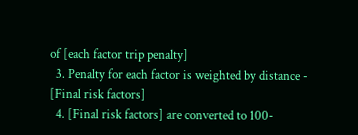of [each factor trip penalty]
  3. Penalty for each factor is weighted by distance - [Final risk factors]
  4. [Final risk factors] are converted to 100-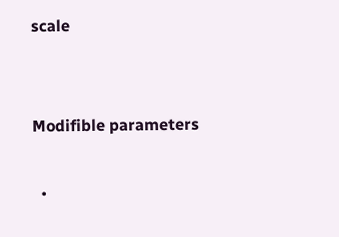scale


Modifible parameters

  •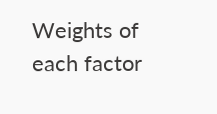Weights of each factor